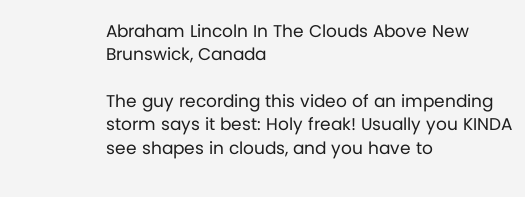Abraham Lincoln In The Clouds Above New Brunswick, Canada

The guy recording this video of an impending storm says it best: Holy freak! Usually you KINDA see shapes in clouds, and you have to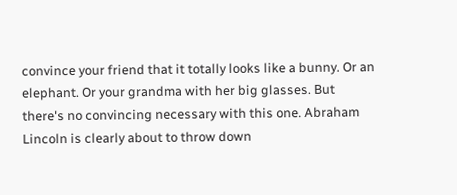convince your friend that it totally looks like a bunny. Or an elephant. Or your grandma with her big glasses. But there's no convincing necessary with this one. Abraham Lincoln is clearly about to throw down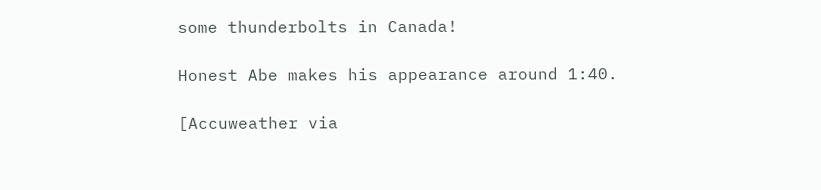some thunderbolts in Canada!

Honest Abe makes his appearance around 1:40.

[Accuweather via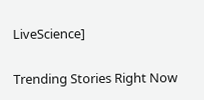LiveScience]

Trending Stories Right Now